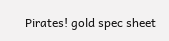Pirates! gold spec sheet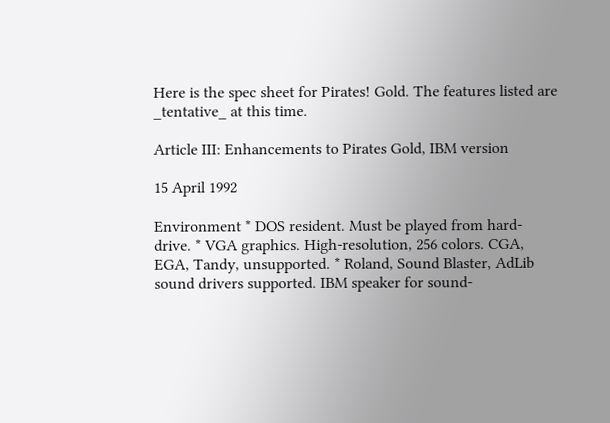Here is the spec sheet for Pirates! Gold. The features listed are _tentative_ at this time.

Article III: Enhancements to Pirates Gold, IBM version

15 April 1992

Environment * DOS resident. Must be played from hard-drive. * VGA graphics. High-resolution, 256 colors. CGA, EGA, Tandy, unsupported. * Roland, Sound Blaster, AdLib sound drivers supported. IBM speaker for sound-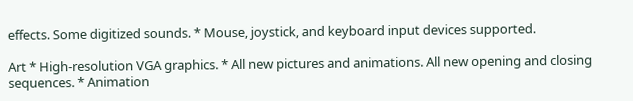effects. Some digitized sounds. * Mouse, joystick, and keyboard input devices supported.

Art * High-resolution VGA graphics. * All new pictures and animations. All new opening and closing sequences. * Animation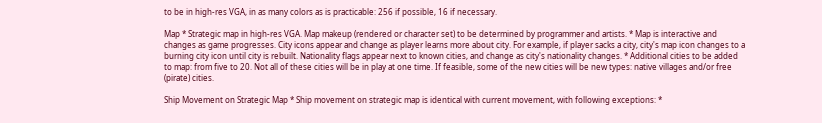to be in high-res VGA, in as many colors as is practicable: 256 if possible, 16 if necessary.

Map * Strategic map in high-res VGA. Map makeup (rendered or character set) to be determined by programmer and artists. * Map is interactive and changes as game progresses. City icons appear and change as player learns more about city. For example, if player sacks a city, city's map icon changes to a burning city icon until city is rebuilt. Nationality flags appear next to known cities, and change as city's nationality changes. * Additional cities to be added to map: from five to 20. Not all of these cities will be in play at one time. If feasible, some of the new cities will be new types: native villages and/or free (pirate) cities.

Ship Movement on Strategic Map * Ship movement on strategic map is identical with current movement, with following exceptions: *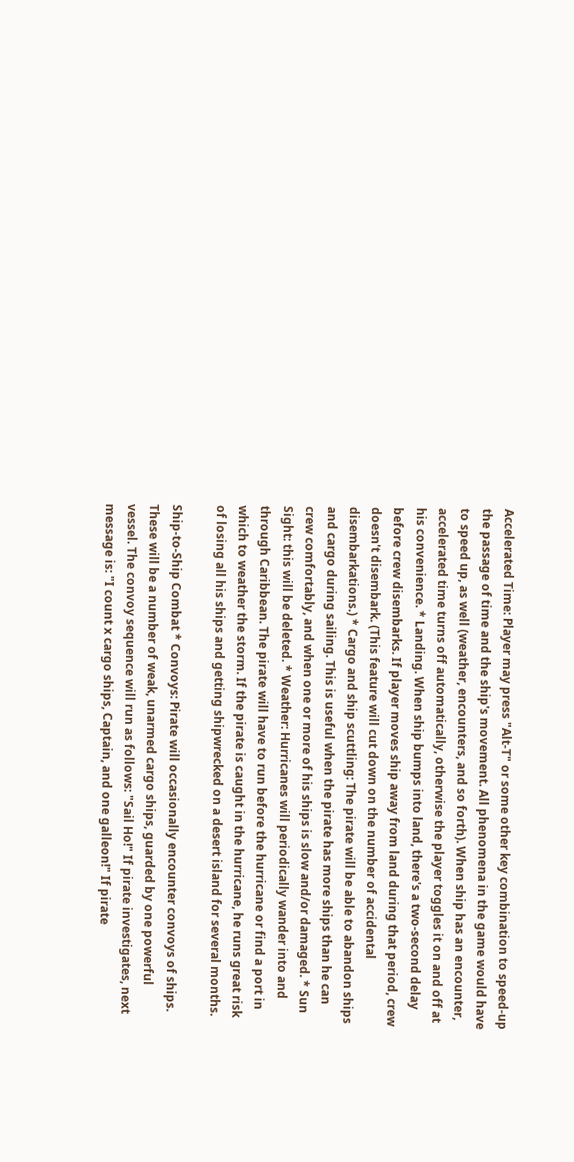Accelerated Time: Player may press "Alt-T" or some other key combination to speed-up the passage of time and the ship's movement. All phenomena in the game would have to speed up, as well (weather, encounters, and so forth). When ship has an encounter, accelerated time turns off automatically, otherwise the player toggles it on and off at his convenience. * Landing. When ship bumps into land, there's a two-second delay before crew disembarks. If player moves ship away from land during that period, crew doesn't disembark. (This feature will cut down on the number of accidental disembarkations.) * Cargo and ship scuttling: The pirate will be able to abandon ships and cargo during sailing. This is useful when the pirate has more ships than he can crew comfortably, and when one or more of his ships is slow and/or damaged. * Sun Sight: this will be deleted. * Weather: Hurricanes will periodically wander into and through Caribbean. The pirate will have to run before the hurricane or find a port in which to weather the storm. If the pirate is caught in the hurricane, he runs great risk of losing all his ships and getting shipwrecked on a desert island for several months.

Ship-to-Ship Combat * Convoys: Pirate will occasionally encounter convoys of ships. These will be a number of weak, unarmed cargo ships, guarded by one powerful vessel. The convoy sequence will run as follows: "Sail Ho!" If pirate investigates, next message is: "I count x cargo ships, Captain, and one galleon!" If pirate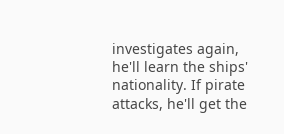investigates again, he'll learn the ships' nationality. If pirate attacks, he'll get the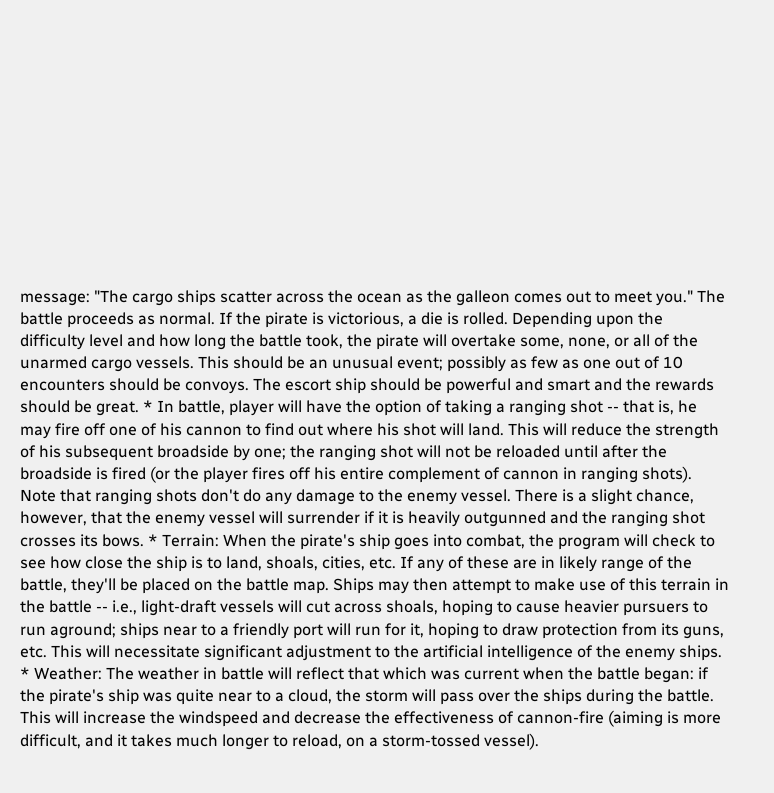message: "The cargo ships scatter across the ocean as the galleon comes out to meet you." The battle proceeds as normal. If the pirate is victorious, a die is rolled. Depending upon the difficulty level and how long the battle took, the pirate will overtake some, none, or all of the unarmed cargo vessels. This should be an unusual event; possibly as few as one out of 10 encounters should be convoys. The escort ship should be powerful and smart and the rewards should be great. * In battle, player will have the option of taking a ranging shot -- that is, he may fire off one of his cannon to find out where his shot will land. This will reduce the strength of his subsequent broadside by one; the ranging shot will not be reloaded until after the broadside is fired (or the player fires off his entire complement of cannon in ranging shots). Note that ranging shots don't do any damage to the enemy vessel. There is a slight chance, however, that the enemy vessel will surrender if it is heavily outgunned and the ranging shot crosses its bows. * Terrain: When the pirate's ship goes into combat, the program will check to see how close the ship is to land, shoals, cities, etc. If any of these are in likely range of the battle, they'll be placed on the battle map. Ships may then attempt to make use of this terrain in the battle -- i.e., light-draft vessels will cut across shoals, hoping to cause heavier pursuers to run aground; ships near to a friendly port will run for it, hoping to draw protection from its guns, etc. This will necessitate significant adjustment to the artificial intelligence of the enemy ships. * Weather: The weather in battle will reflect that which was current when the battle began: if the pirate's ship was quite near to a cloud, the storm will pass over the ships during the battle. This will increase the windspeed and decrease the effectiveness of cannon-fire (aiming is more difficult, and it takes much longer to reload, on a storm-tossed vessel).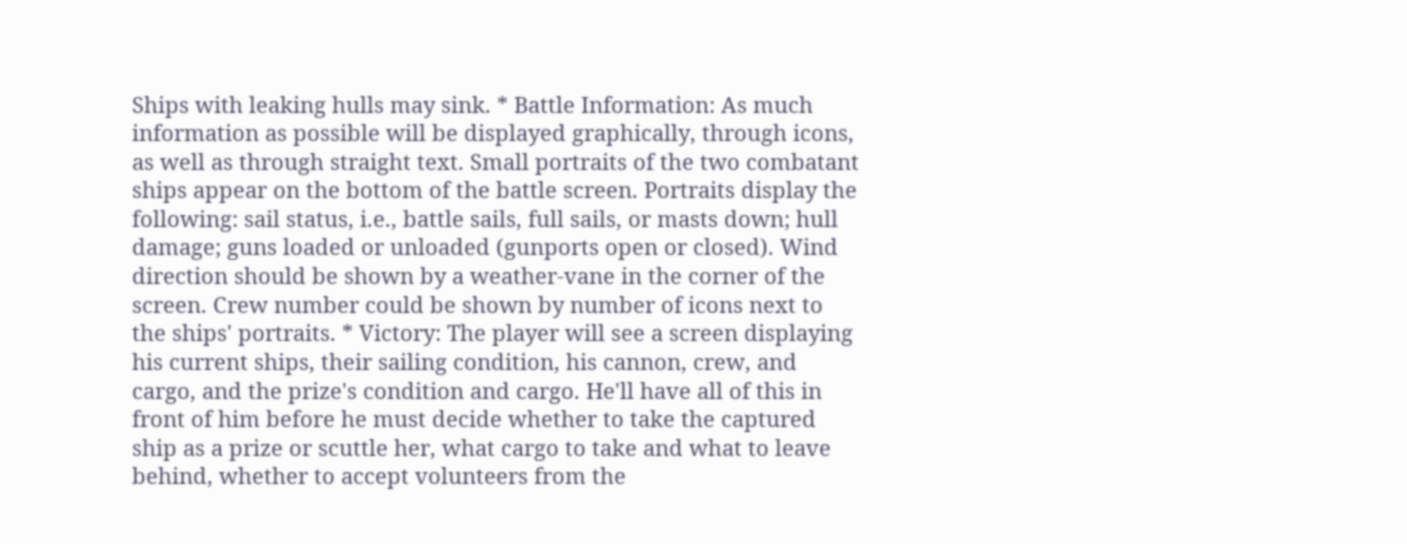Ships with leaking hulls may sink. * Battle Information: As much information as possible will be displayed graphically, through icons, as well as through straight text. Small portraits of the two combatant ships appear on the bottom of the battle screen. Portraits display the following: sail status, i.e., battle sails, full sails, or masts down; hull damage; guns loaded or unloaded (gunports open or closed). Wind direction should be shown by a weather-vane in the corner of the screen. Crew number could be shown by number of icons next to the ships' portraits. * Victory: The player will see a screen displaying his current ships, their sailing condition, his cannon, crew, and cargo, and the prize's condition and cargo. He'll have all of this in front of him before he must decide whether to take the captured ship as a prize or scuttle her, what cargo to take and what to leave behind, whether to accept volunteers from the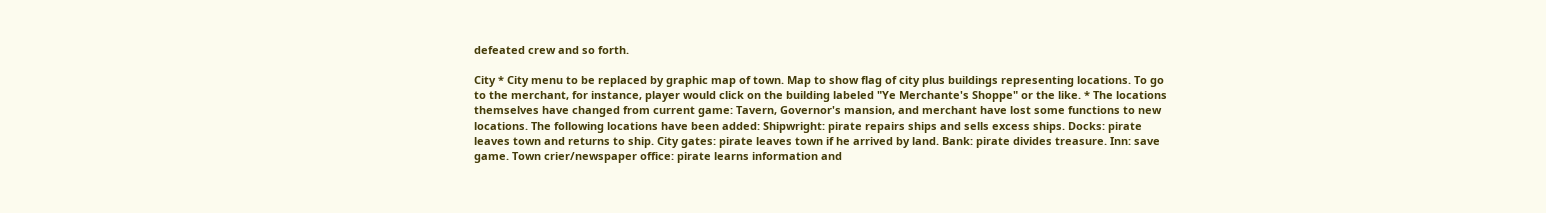defeated crew and so forth.

City * City menu to be replaced by graphic map of town. Map to show flag of city plus buildings representing locations. To go to the merchant, for instance, player would click on the building labeled "Ye Merchante's Shoppe" or the like. * The locations themselves have changed from current game: Tavern, Governor's mansion, and merchant have lost some functions to new locations. The following locations have been added: Shipwright: pirate repairs ships and sells excess ships. Docks: pirate leaves town and returns to ship. City gates: pirate leaves town if he arrived by land. Bank: pirate divides treasure. Inn: save game. Town crier/newspaper office: pirate learns information and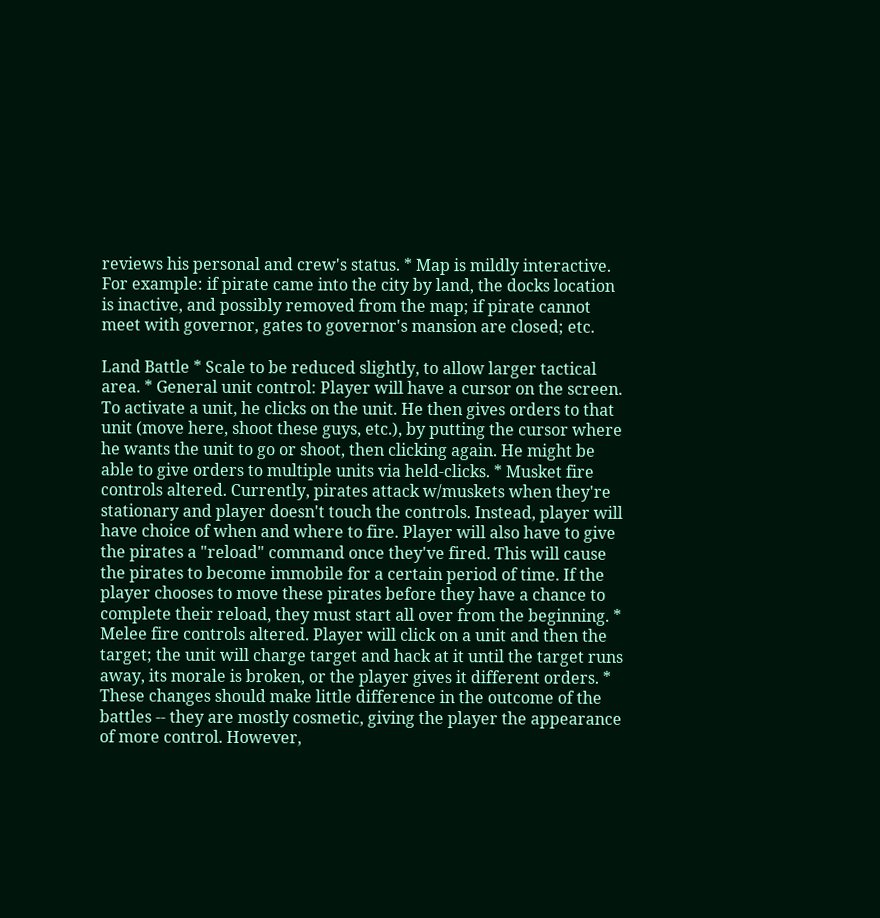reviews his personal and crew's status. * Map is mildly interactive. For example: if pirate came into the city by land, the docks location is inactive, and possibly removed from the map; if pirate cannot meet with governor, gates to governor's mansion are closed; etc.

Land Battle * Scale to be reduced slightly, to allow larger tactical area. * General unit control: Player will have a cursor on the screen. To activate a unit, he clicks on the unit. He then gives orders to that unit (move here, shoot these guys, etc.), by putting the cursor where he wants the unit to go or shoot, then clicking again. He might be able to give orders to multiple units via held-clicks. * Musket fire controls altered. Currently, pirates attack w/muskets when they're stationary and player doesn't touch the controls. Instead, player will have choice of when and where to fire. Player will also have to give the pirates a "reload" command once they've fired. This will cause the pirates to become immobile for a certain period of time. If the player chooses to move these pirates before they have a chance to complete their reload, they must start all over from the beginning. * Melee fire controls altered. Player will click on a unit and then the target; the unit will charge target and hack at it until the target runs away, its morale is broken, or the player gives it different orders. * These changes should make little difference in the outcome of the battles -- they are mostly cosmetic, giving the player the appearance of more control. However,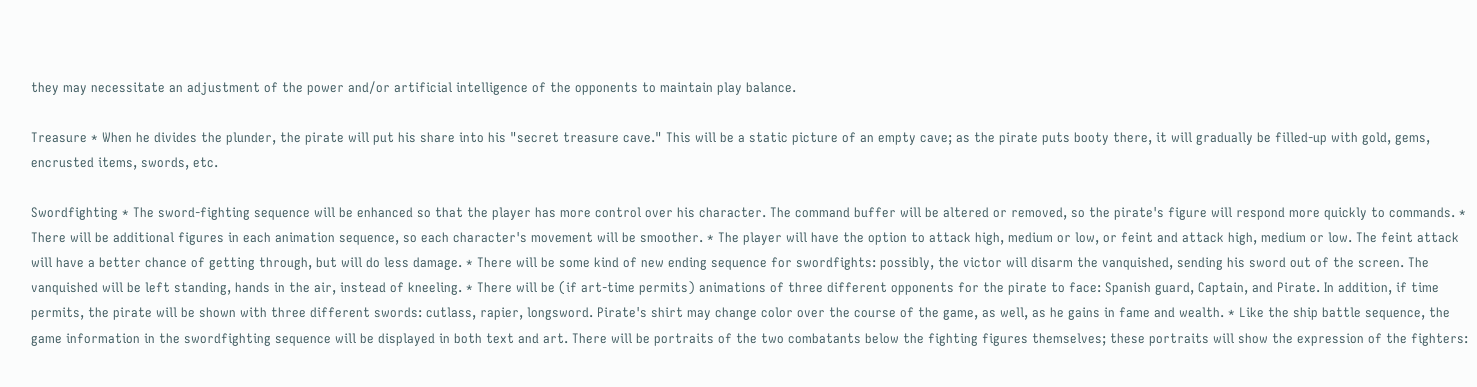they may necessitate an adjustment of the power and/or artificial intelligence of the opponents to maintain play balance.

Treasure * When he divides the plunder, the pirate will put his share into his "secret treasure cave." This will be a static picture of an empty cave; as the pirate puts booty there, it will gradually be filled-up with gold, gems, encrusted items, swords, etc.

Swordfighting * The sword-fighting sequence will be enhanced so that the player has more control over his character. The command buffer will be altered or removed, so the pirate's figure will respond more quickly to commands. * There will be additional figures in each animation sequence, so each character's movement will be smoother. * The player will have the option to attack high, medium or low, or feint and attack high, medium or low. The feint attack will have a better chance of getting through, but will do less damage. * There will be some kind of new ending sequence for swordfights: possibly, the victor will disarm the vanquished, sending his sword out of the screen. The vanquished will be left standing, hands in the air, instead of kneeling. * There will be (if art-time permits) animations of three different opponents for the pirate to face: Spanish guard, Captain, and Pirate. In addition, if time permits, the pirate will be shown with three different swords: cutlass, rapier, longsword. Pirate's shirt may change color over the course of the game, as well, as he gains in fame and wealth. * Like the ship battle sequence, the game information in the swordfighting sequence will be displayed in both text and art. There will be portraits of the two combatants below the fighting figures themselves; these portraits will show the expression of the fighters: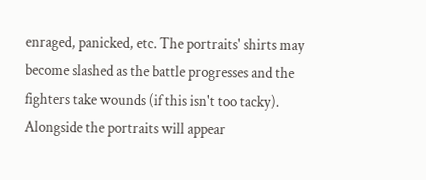enraged, panicked, etc. The portraits' shirts may become slashed as the battle progresses and the fighters take wounds (if this isn't too tacky). Alongside the portraits will appear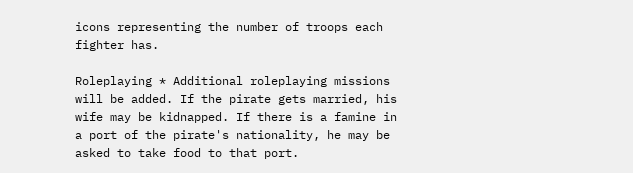icons representing the number of troops each fighter has.

Roleplaying * Additional roleplaying missions will be added. If the pirate gets married, his wife may be kidnapped. If there is a famine in a port of the pirate's nationality, he may be asked to take food to that port.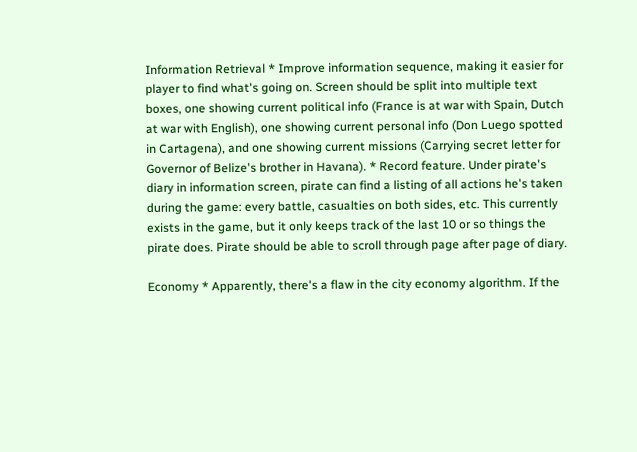Information Retrieval * Improve information sequence, making it easier for player to find what's going on. Screen should be split into multiple text boxes, one showing current political info (France is at war with Spain, Dutch at war with English), one showing current personal info (Don Luego spotted in Cartagena), and one showing current missions (Carrying secret letter for Governor of Belize's brother in Havana). * Record feature. Under pirate's diary in information screen, pirate can find a listing of all actions he's taken during the game: every battle, casualties on both sides, etc. This currently exists in the game, but it only keeps track of the last 10 or so things the pirate does. Pirate should be able to scroll through page after page of diary.

Economy * Apparently, there's a flaw in the city economy algorithm. If the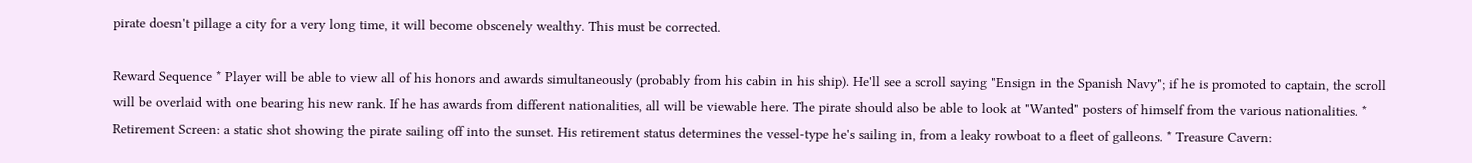pirate doesn't pillage a city for a very long time, it will become obscenely wealthy. This must be corrected.

Reward Sequence * Player will be able to view all of his honors and awards simultaneously (probably from his cabin in his ship). He'll see a scroll saying "Ensign in the Spanish Navy"; if he is promoted to captain, the scroll will be overlaid with one bearing his new rank. If he has awards from different nationalities, all will be viewable here. The pirate should also be able to look at "Wanted" posters of himself from the various nationalities. * Retirement Screen: a static shot showing the pirate sailing off into the sunset. His retirement status determines the vessel-type he's sailing in, from a leaky rowboat to a fleet of galleons. * Treasure Cavern: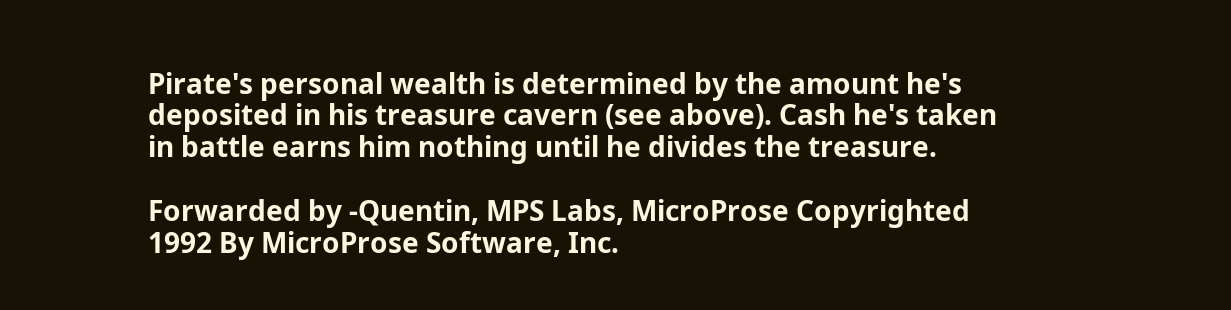Pirate's personal wealth is determined by the amount he's deposited in his treasure cavern (see above). Cash he's taken in battle earns him nothing until he divides the treasure.

Forwarded by -Quentin, MPS Labs, MicroProse Copyrighted 1992 By MicroProse Software, Inc.